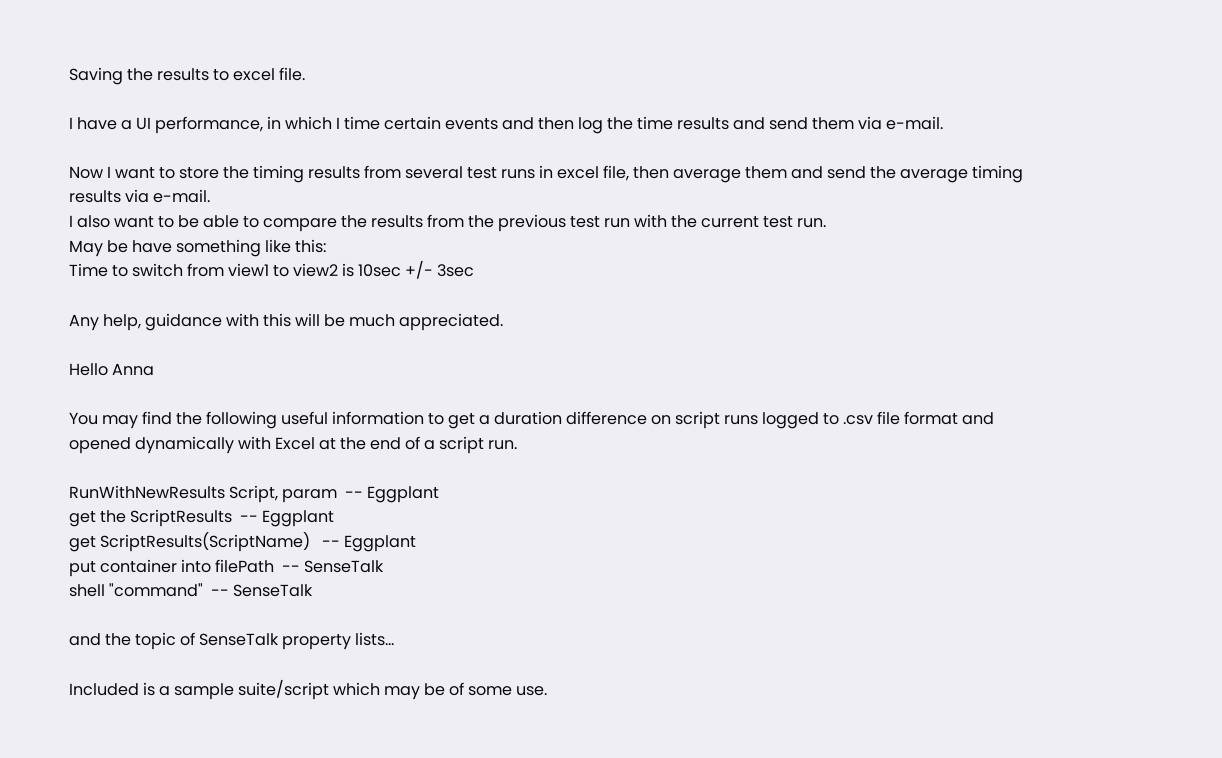Saving the results to excel file.

I have a UI performance, in which I time certain events and then log the time results and send them via e-mail.

Now I want to store the timing results from several test runs in excel file, then average them and send the average timing results via e-mail.
I also want to be able to compare the results from the previous test run with the current test run.
May be have something like this:
Time to switch from view1 to view2 is 10sec +/- 3sec

Any help, guidance with this will be much appreciated.

Hello Anna

You may find the following useful information to get a duration difference on script runs logged to .csv file format and opened dynamically with Excel at the end of a script run.

RunWithNewResults Script, param  -- Eggplant
get the ScriptResults  -- Eggplant
get ScriptResults(ScriptName)   -- Eggplant
put container into filePath  -- SenseTalk
shell "command"  -- SenseTalk

and the topic of SenseTalk property lists…

Included is a sample suite/script which may be of some use.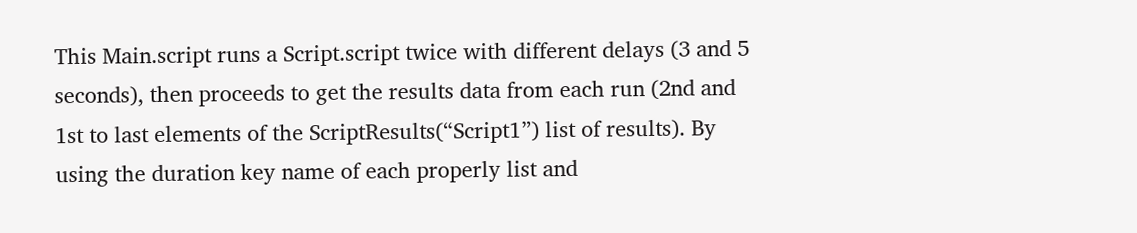This Main.script runs a Script.script twice with different delays (3 and 5 seconds), then proceeds to get the results data from each run (2nd and 1st to last elements of the ScriptResults(“Script1”) list of results). By using the duration key name of each properly list and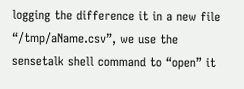logging the difference it in a new file “/tmp/aName.csv”, we use the sensetalk shell command to “open” it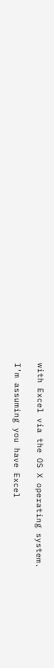with Excel via the OS X operating system.

I’m assuming you have Excel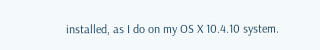installed, as I do on my OS X 10.4.10 system.